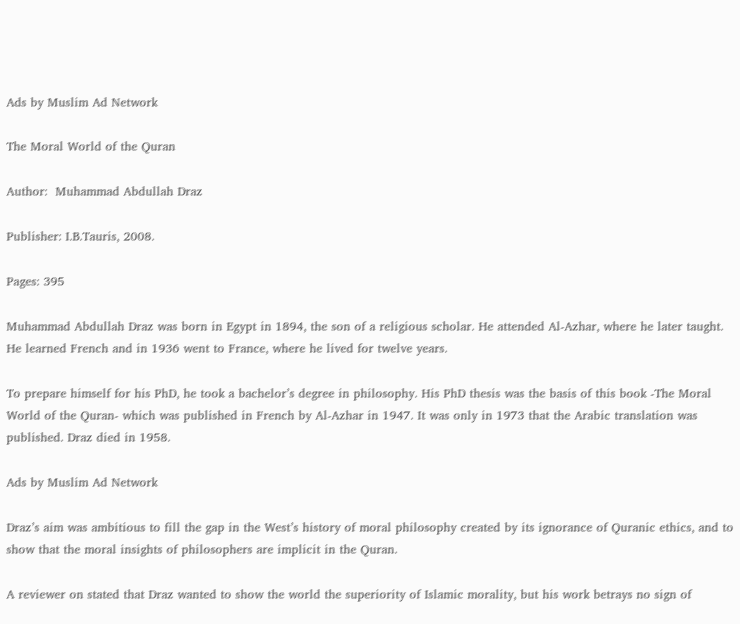Ads by Muslim Ad Network

The Moral World of the Quran

Author:  Muhammad Abdullah Draz

Publisher: I.B.Tauris, 2008.

Pages: 395

Muhammad Abdullah Draz was born in Egypt in 1894, the son of a religious scholar. He attended Al-Azhar, where he later taught. He learned French and in 1936 went to France, where he lived for twelve years.

To prepare himself for his PhD, he took a bachelor’s degree in philosophy. His PhD thesis was the basis of this book -The Moral World of the Quran- which was published in French by Al-Azhar in 1947. It was only in 1973 that the Arabic translation was published. Draz died in 1958.

Ads by Muslim Ad Network

Draz’s aim was ambitious to fill the gap in the West’s history of moral philosophy created by its ignorance of Quranic ethics, and to show that the moral insights of philosophers are implicit in the Quran.

A reviewer on stated that Draz wanted to show the world the superiority of Islamic morality, but his work betrays no sign of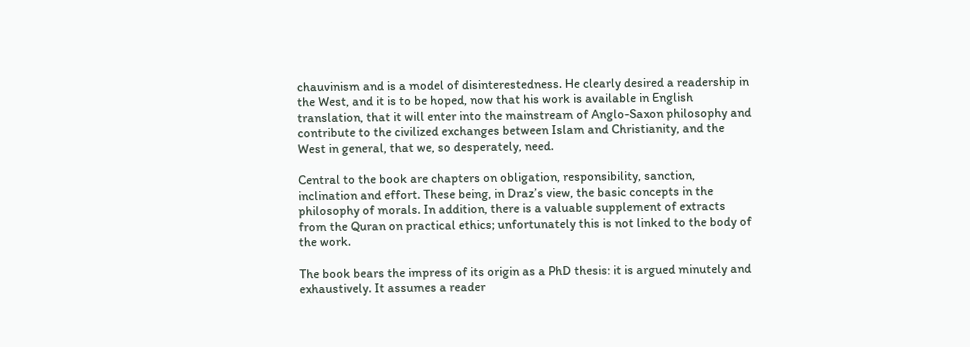chauvinism and is a model of disinterestedness. He clearly desired a readership in the West, and it is to be hoped, now that his work is available in English translation, that it will enter into the mainstream of Anglo-Saxon philosophy and contribute to the civilized exchanges between Islam and Christianity, and the West in general, that we, so desperately, need.

Central to the book are chapters on obligation, responsibility, sanction, inclination and effort. These being, in Draz’s view, the basic concepts in the philosophy of morals. In addition, there is a valuable supplement of extracts from the Quran on practical ethics; unfortunately this is not linked to the body of the work.

The book bears the impress of its origin as a PhD thesis: it is argued minutely and exhaustively. It assumes a reader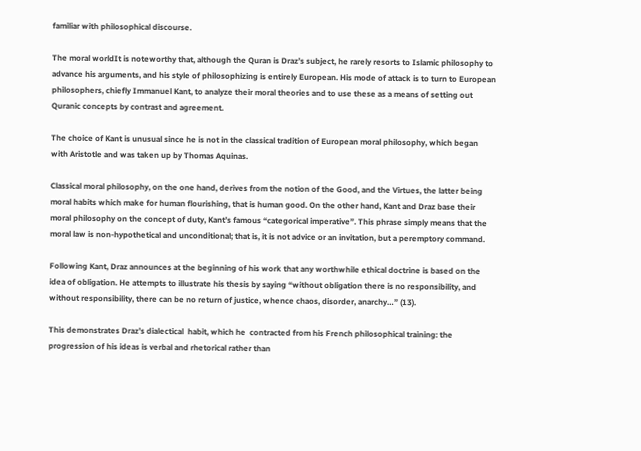familiar with philosophical discourse.

The moral worldIt is noteworthy that, although the Quran is Draz’s subject, he rarely resorts to Islamic philosophy to advance his arguments, and his style of philosophizing is entirely European. His mode of attack is to turn to European philosophers, chiefly Immanuel Kant, to analyze their moral theories and to use these as a means of setting out Quranic concepts by contrast and agreement.

The choice of Kant is unusual since he is not in the classical tradition of European moral philosophy, which began with Aristotle and was taken up by Thomas Aquinas.

Classical moral philosophy, on the one hand, derives from the notion of the Good, and the Virtues, the latter being moral habits which make for human flourishing, that is human good. On the other hand, Kant and Draz base their moral philosophy on the concept of duty, Kant’s famous “categorical imperative”. This phrase simply means that the moral law is non-hypothetical and unconditional; that is, it is not advice or an invitation, but a peremptory command.

Following Kant, Draz announces at the beginning of his work that any worthwhile ethical doctrine is based on the idea of obligation. He attempts to illustrate his thesis by saying “without obligation there is no responsibility, and without responsibility, there can be no return of justice, whence chaos, disorder, anarchy…” (13).

This demonstrates Draz’s dialectical  habit, which he  contracted from his French philosophical training: the progression of his ideas is verbal and rhetorical rather than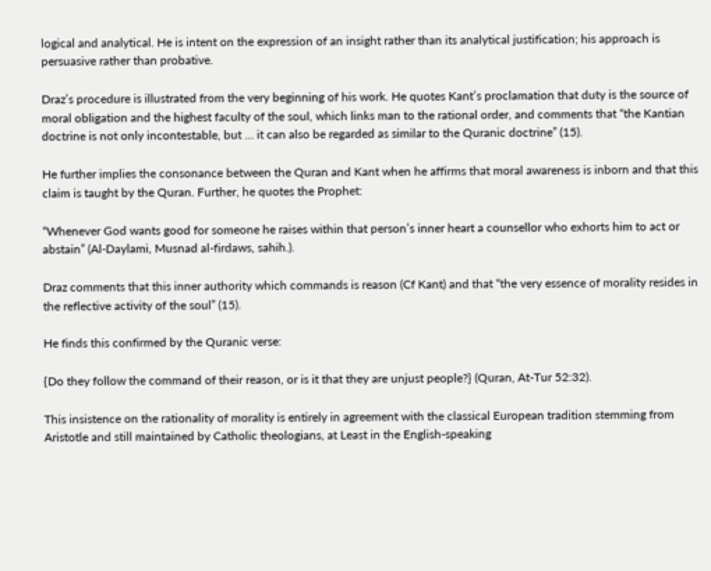logical and analytical. He is intent on the expression of an insight rather than its analytical justification; his approach is persuasive rather than probative.

Draz’s procedure is illustrated from the very beginning of his work. He quotes Kant’s proclamation that duty is the source of moral obligation and the highest faculty of the soul, which links man to the rational order, and comments that “the Kantian doctrine is not only incontestable, but … it can also be regarded as similar to the Quranic doctrine” (15).

He further implies the consonance between the Quran and Kant when he affirms that moral awareness is inborn and that this claim is taught by the Quran. Further, he quotes the Prophet:

“Whenever God wants good for someone he raises within that person’s inner heart a counsellor who exhorts him to act or abstain” (Al-Daylami, Musnad al-firdaws, sahih.).

Draz comments that this inner authority which commands is reason (Cf Kant) and that “the very essence of morality resides in the reflective activity of the soul” (15).

He finds this confirmed by the Quranic verse:

{Do they follow the command of their reason, or is it that they are unjust people?} (Quran, At-Tur 52:32).

This insistence on the rationality of morality is entirely in agreement with the classical European tradition stemming from Aristotle and still maintained by Catholic theologians, at Least in the English-speaking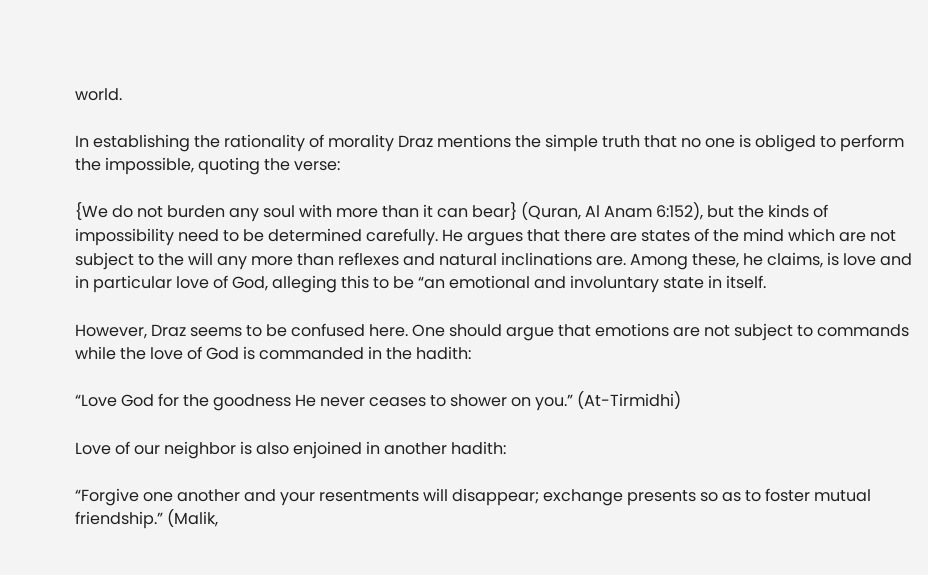world.

In establishing the rationality of morality Draz mentions the simple truth that no one is obliged to perform the impossible, quoting the verse:

{We do not burden any soul with more than it can bear} (Quran, Al Anam 6:152), but the kinds of impossibility need to be determined carefully. He argues that there are states of the mind which are not subject to the will any more than reflexes and natural inclinations are. Among these, he claims, is love and in particular love of God, alleging this to be “an emotional and involuntary state in itself.

However, Draz seems to be confused here. One should argue that emotions are not subject to commands while the love of God is commanded in the hadith:

“Love God for the goodness He never ceases to shower on you.” (At-Tirmidhi)

Love of our neighbor is also enjoined in another hadith:

“Forgive one another and your resentments will disappear; exchange presents so as to foster mutual friendship.” (Malik,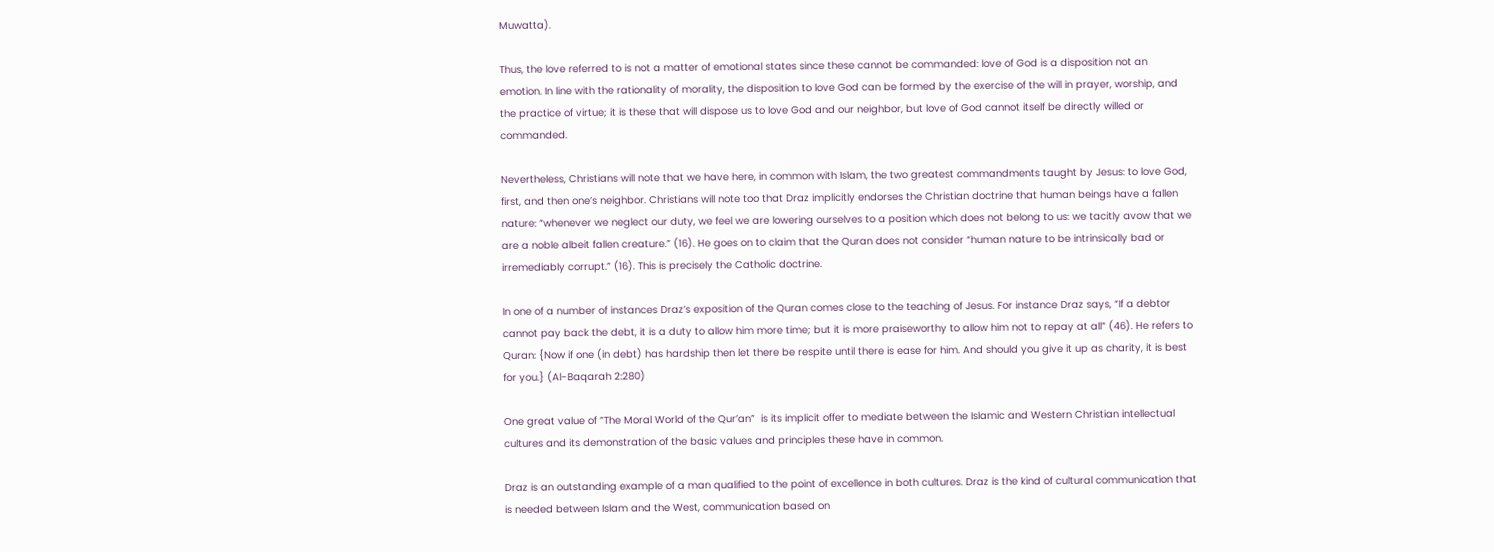Muwatta).

Thus, the love referred to is not a matter of emotional states since these cannot be commanded: love of God is a disposition not an emotion. In line with the rationality of morality, the disposition to love God can be formed by the exercise of the will in prayer, worship, and the practice of virtue; it is these that will dispose us to love God and our neighbor, but love of God cannot itself be directly willed or commanded.

Nevertheless, Christians will note that we have here, in common with Islam, the two greatest commandments taught by Jesus: to love God, first, and then one’s neighbor. Christians will note too that Draz implicitly endorses the Christian doctrine that human beings have a fallen nature: “whenever we neglect our duty, we feel we are lowering ourselves to a position which does not belong to us: we tacitly avow that we are a noble albeit fallen creature.” (16). He goes on to claim that the Quran does not consider “human nature to be intrinsically bad or irremediably corrupt.” (16). This is precisely the Catholic doctrine.

In one of a number of instances Draz’s exposition of the Quran comes close to the teaching of Jesus. For instance Draz says, “If a debtor cannot pay back the debt, it is a duty to allow him more time; but it is more praiseworthy to allow him not to repay at all” (46). He refers to Quran: {Now if one (in debt) has hardship then let there be respite until there is ease for him. And should you give it up as charity, it is best for you.} (Al-Baqarah 2:280)

One great value of ”The Moral World of the Qur’an”  is its implicit offer to mediate between the Islamic and Western Christian intellectual cultures and its demonstration of the basic values and principles these have in common.

Draz is an outstanding example of a man qualified to the point of excellence in both cultures. Draz is the kind of cultural communication that is needed between Islam and the West, communication based on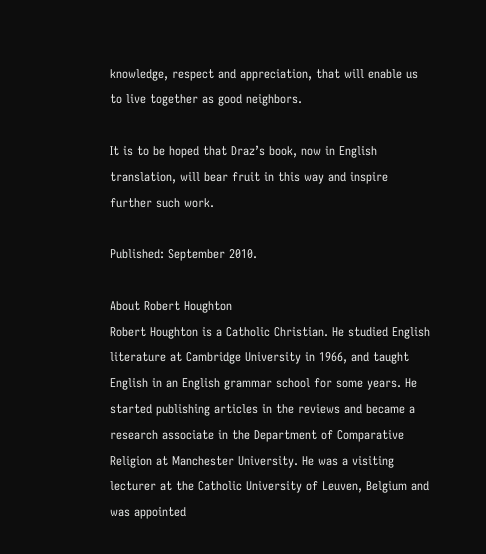knowledge, respect and appreciation, that will enable us to live together as good neighbors.

It is to be hoped that Draz’s book, now in English translation, will bear fruit in this way and inspire further such work.

Published: September 2010.

About Robert Houghton
Robert Houghton is a Catholic Christian. He studied English literature at Cambridge University in 1966, and taught English in an English grammar school for some years. He started publishing articles in the reviews and became a research associate in the Department of Comparative Religion at Manchester University. He was a visiting lecturer at the Catholic University of Leuven, Belgium and was appointed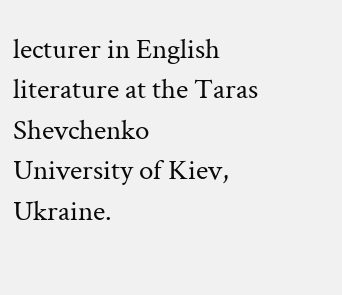lecturer in English literature at the Taras Shevchenko University of Kiev, Ukraine.